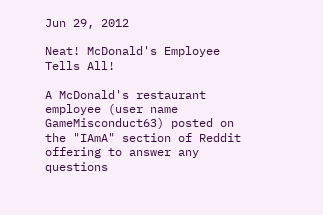Jun 29, 2012

Neat! McDonald's Employee Tells All!

A McDonald's restaurant employee (user name GameMisconduct63) posted on the "IAmA" section of Reddit offering to answer any questions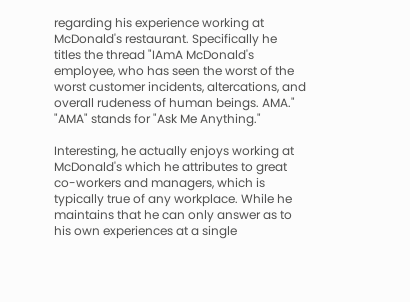regarding his experience working at McDonald's restaurant. Specifically he titles the thread "IAmA McDonald's employee, who has seen the worst of the worst customer incidents, altercations, and overall rudeness of human beings. AMA." "AMA" stands for "Ask Me Anything."

Interesting, he actually enjoys working at McDonald's which he attributes to great co-workers and managers, which is typically true of any workplace. While he maintains that he can only answer as to his own experiences at a single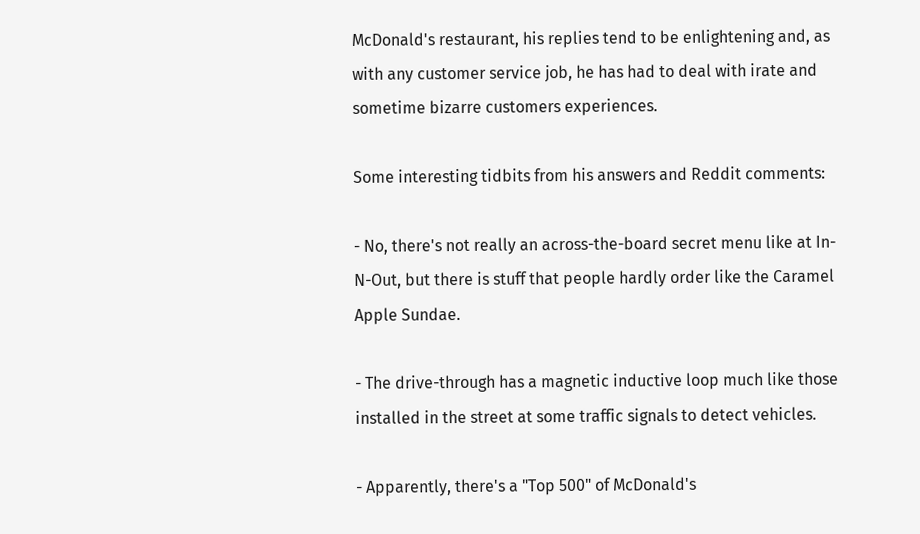McDonald's restaurant, his replies tend to be enlightening and, as with any customer service job, he has had to deal with irate and sometime bizarre customers experiences.

Some interesting tidbits from his answers and Reddit comments:

- No, there's not really an across-the-board secret menu like at In-N-Out, but there is stuff that people hardly order like the Caramel Apple Sundae.

- The drive-through has a magnetic inductive loop much like those installed in the street at some traffic signals to detect vehicles.

- Apparently, there's a "Top 500" of McDonald's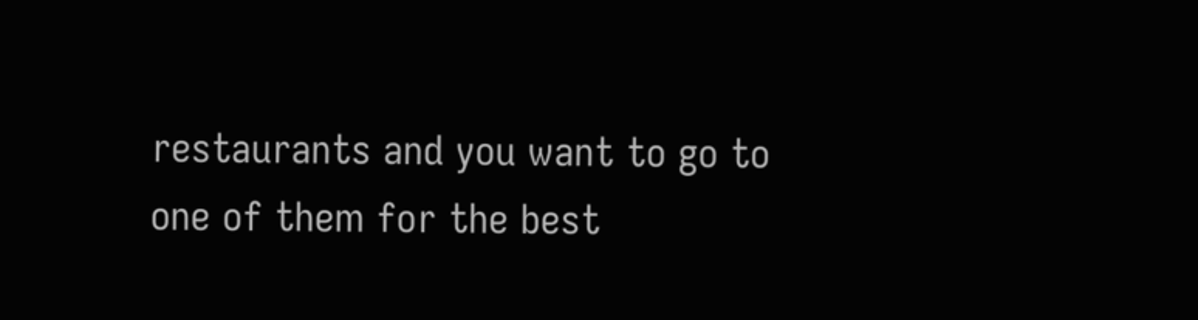restaurants and you want to go to one of them for the best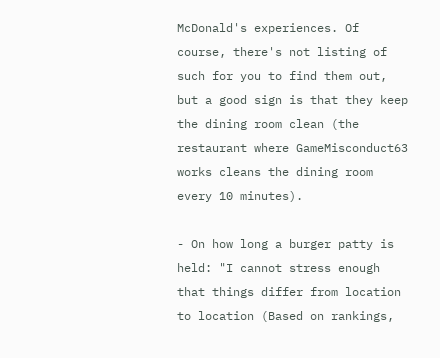McDonald's experiences. Of course, there's not listing of such for you to find them out, but a good sign is that they keep the dining room clean (the restaurant where GameMisconduct63 works cleans the dining room every 10 minutes).

- On how long a burger patty is held: "I cannot stress enough that things differ from location to location (Based on rankings,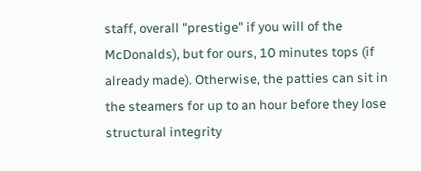staff, overall "prestige" if you will of the McDonalds), but for ours, 10 minutes tops (if already made). Otherwise, the patties can sit in the steamers for up to an hour before they lose structural integrity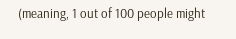(meaning, 1 out of 100 people might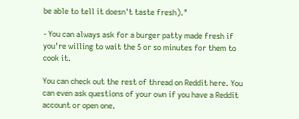be able to tell it doesn't taste fresh)."

- You can always ask for a burger patty made fresh if you're willing to wait the 5 or so minutes for them to cook it.

You can check out the rest of thread on Reddit here. You can even ask questions of your own if you have a Reddit account or open one.